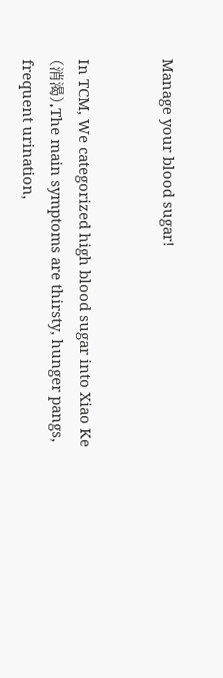Manage your blood sugar!


In TCM, We categorized high blood sugar into Xiao Ke (消渴).The main symptoms are thirsty, hunger pangs, frequent urination,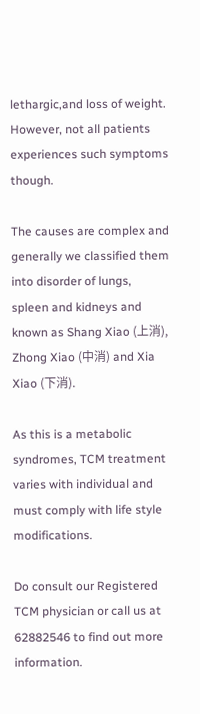lethargic,and loss of weight.  However, not all patients experiences such symptoms though.

The causes are complex and generally we classified them into disorder of lungs, spleen and kidneys and known as Shang Xiao (上消), Zhong Xiao (中消) and Xia Xiao (下消).

As this is a metabolic syndromes, TCM treatment varies with individual and must comply with life style modifications.

Do consult our Registered TCM physician or call us at 62882546 to find out more information.